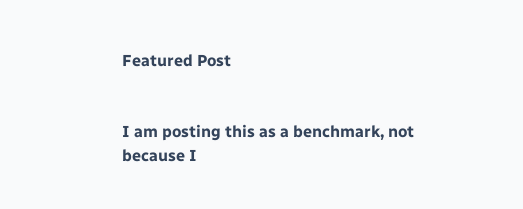Featured Post


I am posting this as a benchmark, not because I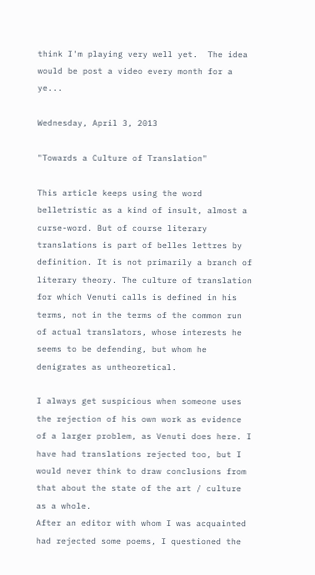think I'm playing very well yet.  The idea would be post a video every month for a ye...

Wednesday, April 3, 2013

"Towards a Culture of Translation"

This article keeps using the word belletristic as a kind of insult, almost a curse-word. But of course literary translations is part of belles lettres by definition. It is not primarily a branch of literary theory. The culture of translation for which Venuti calls is defined in his terms, not in the terms of the common run of actual translators, whose interests he seems to be defending, but whom he denigrates as untheoretical.

I always get suspicious when someone uses the rejection of his own work as evidence of a larger problem, as Venuti does here. I have had translations rejected too, but I would never think to draw conclusions from that about the state of the art / culture as a whole.
After an editor with whom I was acquainted had rejected some poems, I questioned the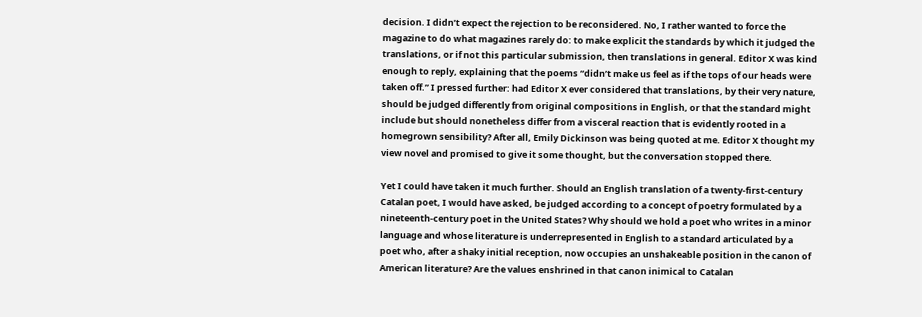decision. I didn’t expect the rejection to be reconsidered. No, I rather wanted to force the magazine to do what magazines rarely do: to make explicit the standards by which it judged the translations, or if not this particular submission, then translations in general. Editor X was kind enough to reply, explaining that the poems “didn’t make us feel as if the tops of our heads were taken off.” I pressed further: had Editor X ever considered that translations, by their very nature, should be judged differently from original compositions in English, or that the standard might include but should nonetheless differ from a visceral reaction that is evidently rooted in a homegrown sensibility? After all, Emily Dickinson was being quoted at me. Editor X thought my view novel and promised to give it some thought, but the conversation stopped there.

Yet I could have taken it much further. Should an English translation of a twenty-first-century Catalan poet, I would have asked, be judged according to a concept of poetry formulated by a nineteenth-century poet in the United States? Why should we hold a poet who writes in a minor language and whose literature is underrepresented in English to a standard articulated by a poet who, after a shaky initial reception, now occupies an unshakeable position in the canon of American literature? Are the values enshrined in that canon inimical to Catalan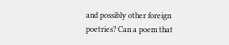and possibly other foreign poetries? Can a poem that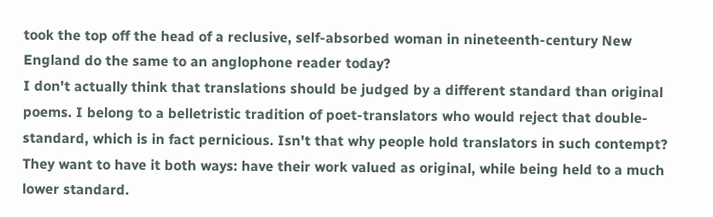took the top off the head of a reclusive, self-absorbed woman in nineteenth-century New England do the same to an anglophone reader today?
I don't actually think that translations should be judged by a different standard than original poems. I belong to a belletristic tradition of poet-translators who would reject that double-standard, which is in fact pernicious. Isn't that why people hold translators in such contempt? They want to have it both ways: have their work valued as original, while being held to a much lower standard.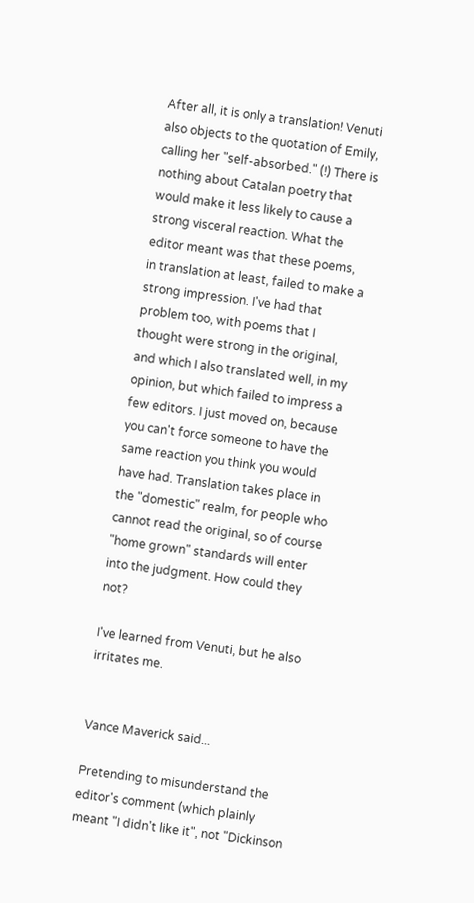After all, it is only a translation! Venuti also objects to the quotation of Emily, calling her "self-absorbed." (!) There is nothing about Catalan poetry that would make it less likely to cause a strong visceral reaction. What the editor meant was that these poems, in translation at least, failed to make a strong impression. I've had that problem too, with poems that I thought were strong in the original, and which I also translated well, in my opinion, but which failed to impress a few editors. I just moved on, because you can't force someone to have the same reaction you think you would have had. Translation takes place in the "domestic" realm, for people who cannot read the original, so of course "home grown" standards will enter into the judgment. How could they not?

I've learned from Venuti, but he also irritates me.


Vance Maverick said...

Pretending to misunderstand the editor's comment (which plainly meant "I didn't like it", not "Dickinson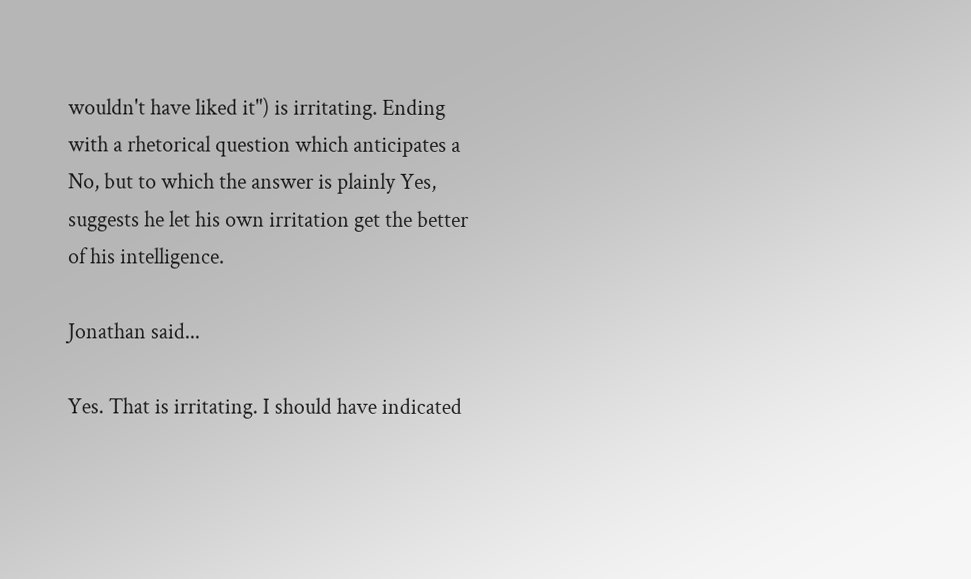wouldn't have liked it") is irritating. Ending with a rhetorical question which anticipates a No, but to which the answer is plainly Yes, suggests he let his own irritation get the better of his intelligence.

Jonathan said...

Yes. That is irritating. I should have indicated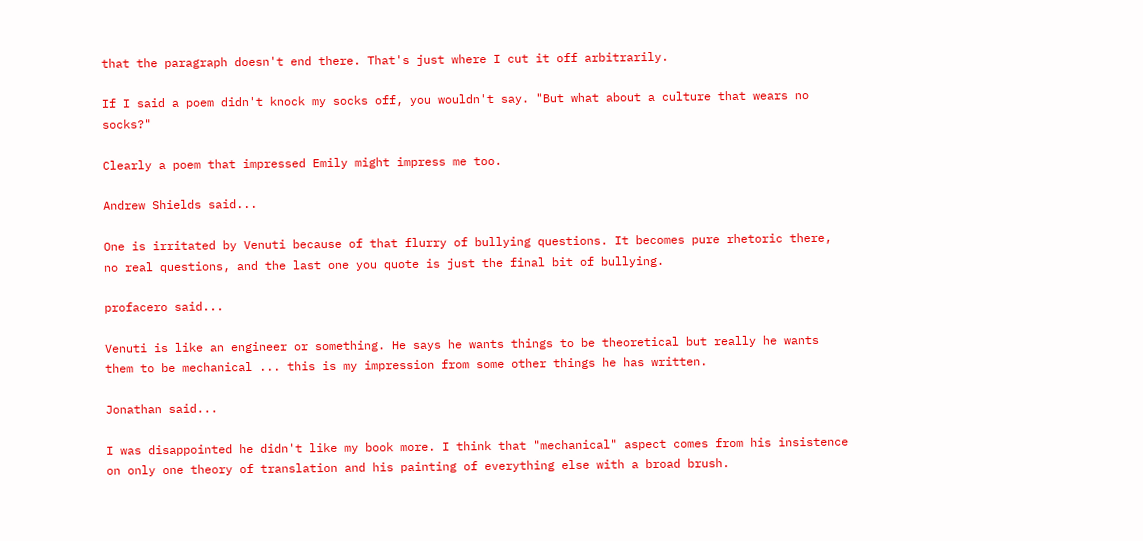that the paragraph doesn't end there. That's just where I cut it off arbitrarily.

If I said a poem didn't knock my socks off, you wouldn't say. "But what about a culture that wears no socks?"

Clearly a poem that impressed Emily might impress me too.

Andrew Shields said...

One is irritated by Venuti because of that flurry of bullying questions. It becomes pure rhetoric there, no real questions, and the last one you quote is just the final bit of bullying.

profacero said...

Venuti is like an engineer or something. He says he wants things to be theoretical but really he wants them to be mechanical ... this is my impression from some other things he has written.

Jonathan said...

I was disappointed he didn't like my book more. I think that "mechanical" aspect comes from his insistence on only one theory of translation and his painting of everything else with a broad brush.